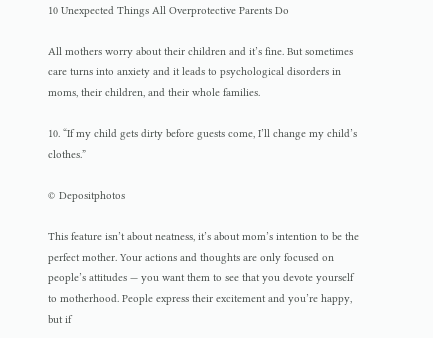10 Unexpected Things All Overprotective Parents Do

All mothers worry about their children and it’s fine. But sometimes care turns into anxiety and it leads to psychological disorders in moms, their children, and their whole families.

10. “If my child gets dirty before guests come, I’ll change my child’s clothes.”

© Depositphotos

This feature isn’t about neatness, it’s about mom’s intention to be the perfect mother. Your actions and thoughts are only focused on people’s attitudes — you want them to see that you devote yourself to motherhood. People express their excitement and you’re happy, but if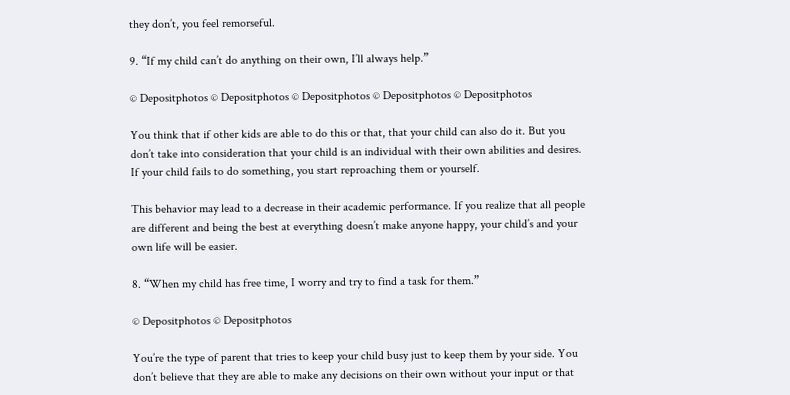they don’t, you feel remorseful.

9. “If my child can’t do anything on their own, I’ll always help.”

© Depositphotos © Depositphotos © Depositphotos © Depositphotos © Depositphotos

You think that if other kids are able to do this or that, that your child can also do it. But you don’t take into consideration that your child is an individual with their own abilities and desires. If your child fails to do something, you start reproaching them or yourself.

This behavior may lead to a decrease in their academic performance. If you realize that all people are different and being the best at everything doesn’t make anyone happy, your child’s and your own life will be easier.

8. “When my child has free time, I worry and try to find a task for them.”

© Depositphotos © Depositphotos

You’re the type of parent that tries to keep your child busy just to keep them by your side. You don’t believe that they are able to make any decisions on their own without your input or that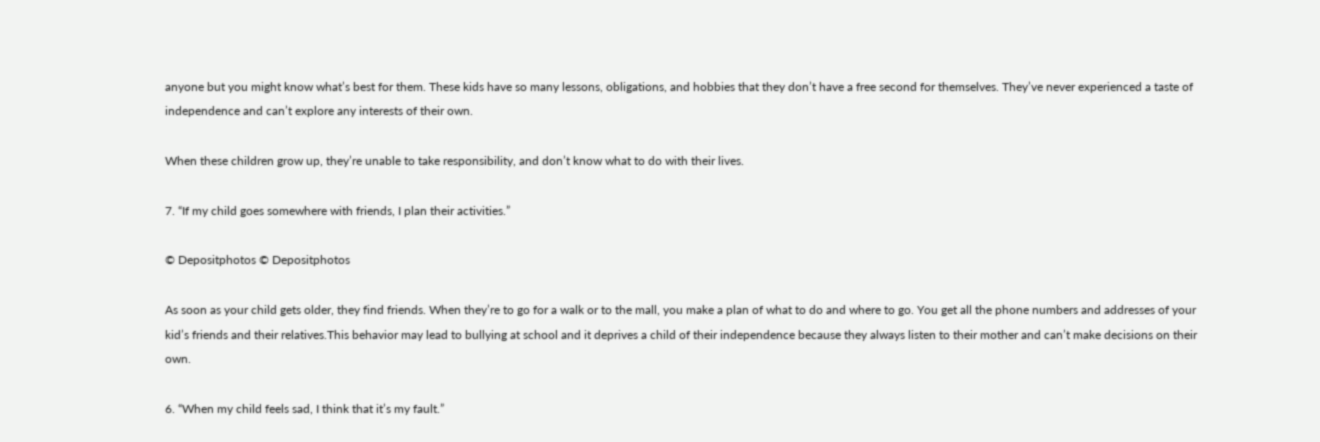anyone but you might know what’s best for them. These kids have so many lessons, obligations, and hobbies that they don’t have a free second for themselves. They’ve never experienced a taste of independence and can’t explore any interests of their own.

When these children grow up, they’re unable to take responsibility, and don’t know what to do with their lives.

7. “If my child goes somewhere with friends, I plan their activities.”

© Depositphotos © Depositphotos

As soon as your child gets older, they find friends. When they’re to go for a walk or to the mall, you make a plan of what to do and where to go. You get all the phone numbers and addresses of your kid’s friends and their relatives.This behavior may lead to bullying at school and it deprives a child of their independence because they always listen to their mother and can’t make decisions on their own.

6. “When my child feels sad, I think that it’s my fault.”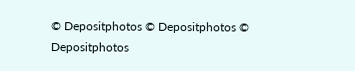© Depositphotos © Depositphotos © Depositphotos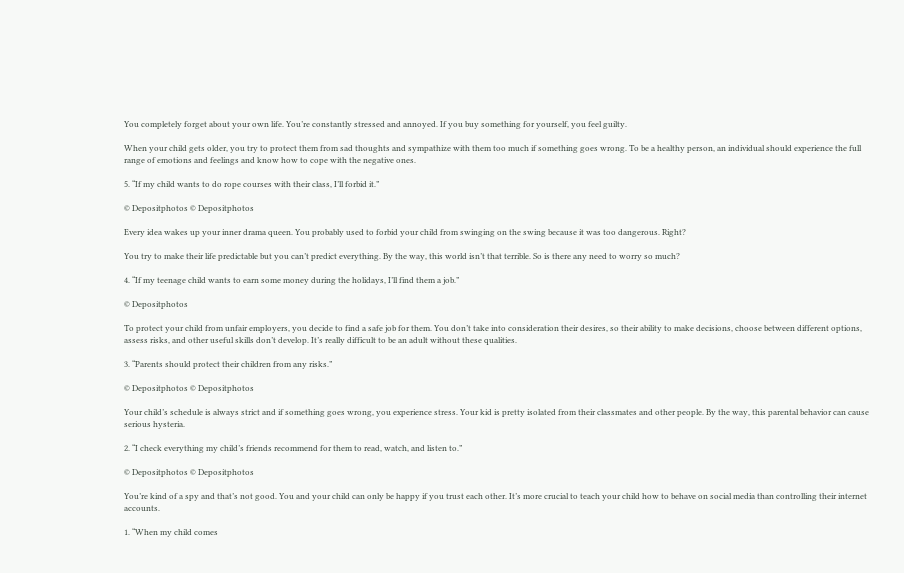You completely forget about your own life. You’re constantly stressed and annoyed. If you buy something for yourself, you feel guilty.

When your child gets older, you try to protect them from sad thoughts and sympathize with them too much if something goes wrong. To be a healthy person, an individual should experience the full range of emotions and feelings and know how to cope with the negative ones.

5. “If my child wants to do rope courses with their class, I’ll forbid it.”

© Depositphotos © Depositphotos

Every idea wakes up your inner drama queen. You probably used to forbid your child from swinging on the swing because it was too dangerous. Right?

You try to make their life predictable but you can’t predict everything. By the way, this world isn’t that terrible. So is there any need to worry so much?

4. “If my teenage child wants to earn some money during the holidays, I’ll find them a job.”

© Depositphotos

To protect your child from unfair employers, you decide to find a safe job for them. You don’t take into consideration their desires, so their ability to make decisions, choose between different options, assess risks, and other useful skills don’t develop. It’s really difficult to be an adult without these qualities.

3. “Parents should protect their children from any risks.”

© Depositphotos © Depositphotos

Your child’s schedule is always strict and if something goes wrong, you experience stress. Your kid is pretty isolated from their classmates and other people. By the way, this parental behavior can cause serious hysteria.

2. “I check everything my child’s friends recommend for them to read, watch, and listen to.”

© Depositphotos © Depositphotos

You’re kind of a spy and that’s not good. You and your child can only be happy if you trust each other. It’s more crucial to teach your child how to behave on social media than controlling their internet accounts.

1. “When my child comes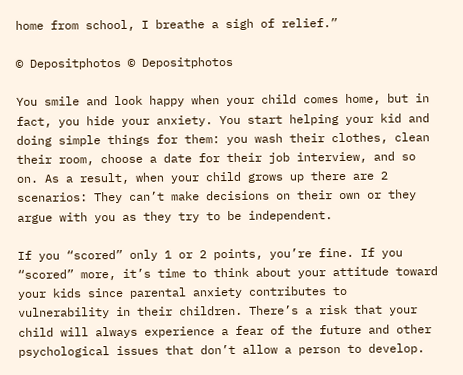home from school, I breathe a sigh of relief.”

© Depositphotos © Depositphotos

You smile and look happy when your child comes home, but in fact, you hide your anxiety. You start helping your kid and doing simple things for them: you wash their clothes, clean their room, choose a date for their job interview, and so on. As a result, when your child grows up there are 2 scenarios: They can’t make decisions on their own or they argue with you as they try to be independent.

If you “scored” only 1 or 2 points, you’re fine. If you “scored” more, it’s time to think about your attitude toward your kids since parental anxiety contributes to vulnerability in their children. There’s a risk that your child will always experience a fear of the future and other psychological issues that don’t allow a person to develop.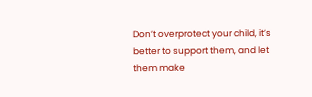Don’t overprotect your child, it’s better to support them, and let them make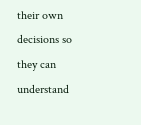their own decisions so they can understand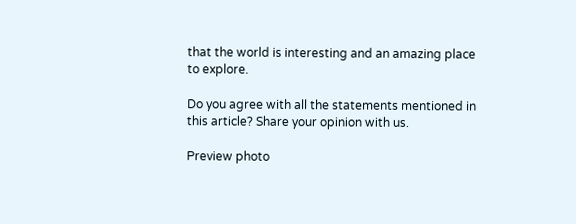that the world is interesting and an amazing place to explore.

Do you agree with all the statements mentioned in this article? Share your opinion with us.

Preview photo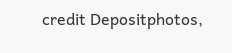credit Depositphotos,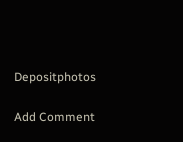Depositphotos

Add Comment